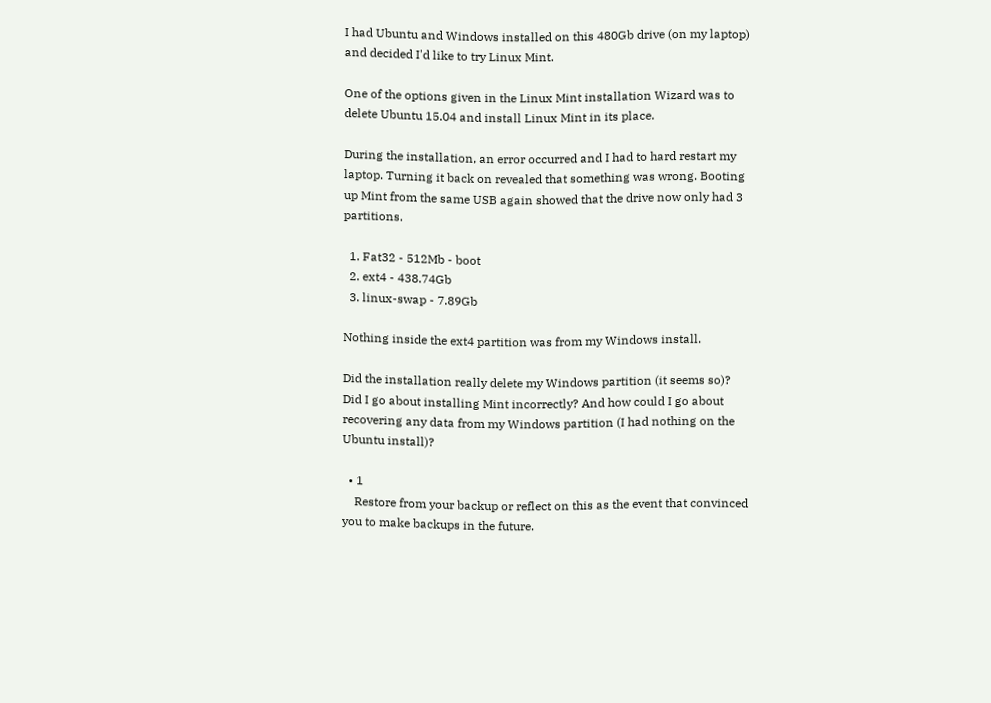I had Ubuntu and Windows installed on this 480Gb drive (on my laptop) and decided I'd like to try Linux Mint.

One of the options given in the Linux Mint installation Wizard was to delete Ubuntu 15.04 and install Linux Mint in its place.

During the installation, an error occurred and I had to hard restart my laptop. Turning it back on revealed that something was wrong. Booting up Mint from the same USB again showed that the drive now only had 3 partitions.

  1. Fat32 - 512Mb - boot
  2. ext4 - 438.74Gb
  3. linux-swap - 7.89Gb

Nothing inside the ext4 partition was from my Windows install.

Did the installation really delete my Windows partition (it seems so)? Did I go about installing Mint incorrectly? And how could I go about recovering any data from my Windows partition (I had nothing on the Ubuntu install)?

  • 1
    Restore from your backup or reflect on this as the event that convinced you to make backups in the future.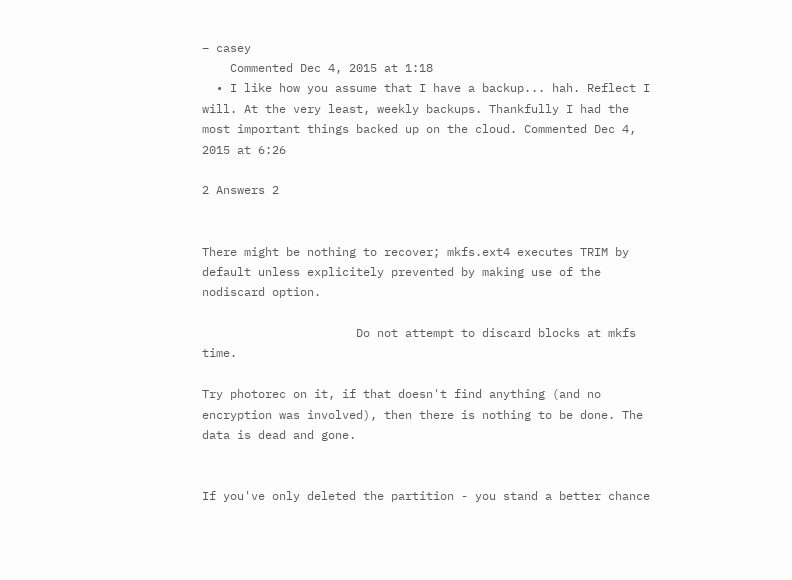– casey
    Commented Dec 4, 2015 at 1:18
  • I like how you assume that I have a backup... hah. Reflect I will. At the very least, weekly backups. Thankfully I had the most important things backed up on the cloud. Commented Dec 4, 2015 at 6:26

2 Answers 2


There might be nothing to recover; mkfs.ext4 executes TRIM by default unless explicitely prevented by making use of the nodiscard option.

                      Do not attempt to discard blocks at mkfs time.

Try photorec on it, if that doesn't find anything (and no encryption was involved), then there is nothing to be done. The data is dead and gone.


If you've only deleted the partition - you stand a better chance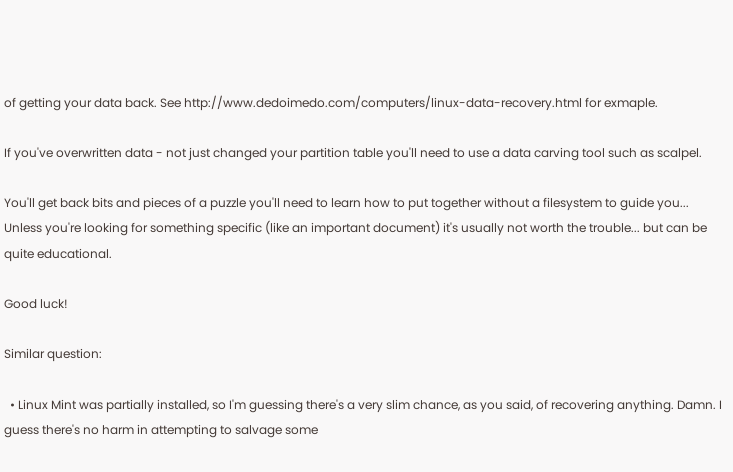of getting your data back. See http://www.dedoimedo.com/computers/linux-data-recovery.html for exmaple.

If you've overwritten data - not just changed your partition table you'll need to use a data carving tool such as scalpel.

You'll get back bits and pieces of a puzzle you'll need to learn how to put together without a filesystem to guide you... Unless you're looking for something specific (like an important document) it's usually not worth the trouble... but can be quite educational.

Good luck!

Similar question:

  • Linux Mint was partially installed, so I'm guessing there's a very slim chance, as you said, of recovering anything. Damn. I guess there's no harm in attempting to salvage some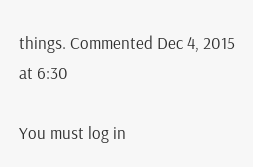things. Commented Dec 4, 2015 at 6:30

You must log in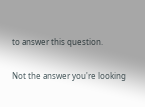to answer this question.

Not the answer you're looking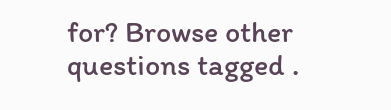for? Browse other questions tagged .